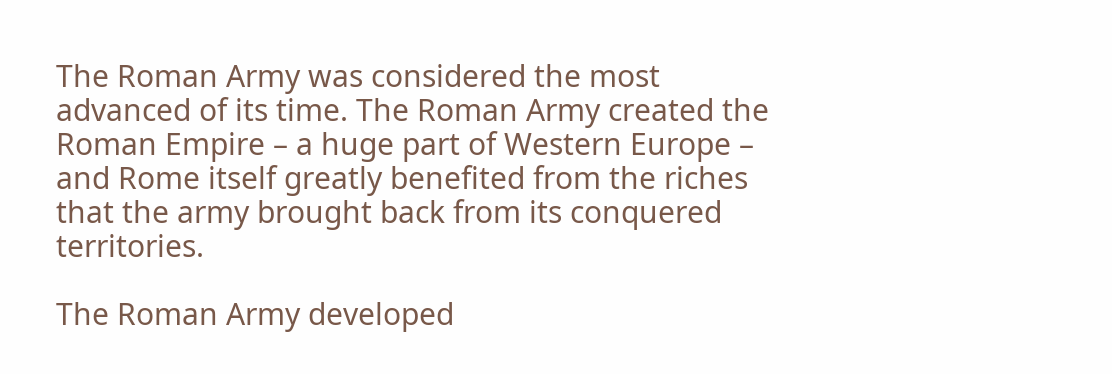The Roman Army was considered the most advanced of its time. The Roman Army created the Roman Empire – a huge part of Western Europe – and Rome itself greatly benefited from the riches that the army brought back from its conquered territories.

The Roman Army developed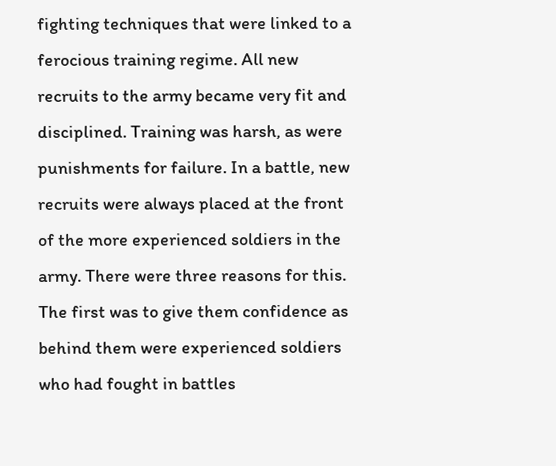fighting techniques that were linked to a ferocious training regime. All new recruits to the army became very fit and disciplined. Training was harsh, as were punishments for failure. In a battle, new recruits were always placed at the front of the more experienced soldiers in the army. There were three reasons for this. The first was to give them confidence as behind them were experienced soldiers who had fought in battles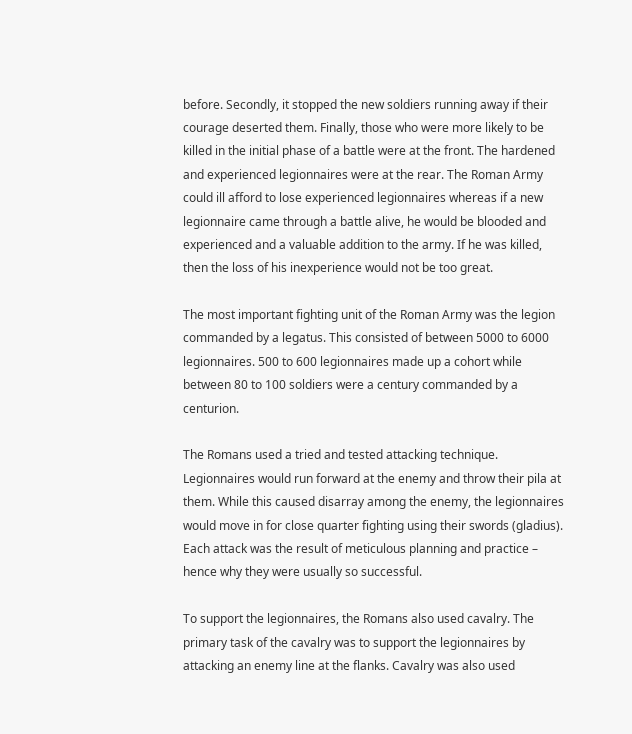before. Secondly, it stopped the new soldiers running away if their courage deserted them. Finally, those who were more likely to be killed in the initial phase of a battle were at the front. The hardened and experienced legionnaires were at the rear. The Roman Army could ill afford to lose experienced legionnaires whereas if a new legionnaire came through a battle alive, he would be blooded and experienced and a valuable addition to the army. If he was killed, then the loss of his inexperience would not be too great.

The most important fighting unit of the Roman Army was the legion commanded by a legatus. This consisted of between 5000 to 6000 legionnaires. 500 to 600 legionnaires made up a cohort while between 80 to 100 soldiers were a century commanded by a centurion.

The Romans used a tried and tested attacking technique. Legionnaires would run forward at the enemy and throw their pila at them. While this caused disarray among the enemy, the legionnaires would move in for close quarter fighting using their swords (gladius). Each attack was the result of meticulous planning and practice – hence why they were usually so successful.

To support the legionnaires, the Romans also used cavalry. The primary task of the cavalry was to support the legionnaires by attacking an enemy line at the flanks. Cavalry was also used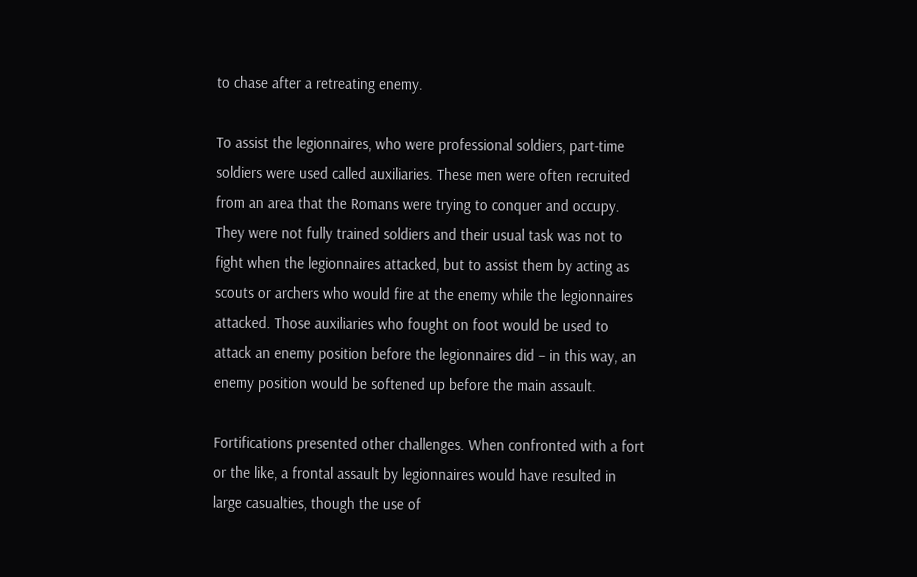to chase after a retreating enemy.

To assist the legionnaires, who were professional soldiers, part-time soldiers were used called auxiliaries. These men were often recruited from an area that the Romans were trying to conquer and occupy. They were not fully trained soldiers and their usual task was not to fight when the legionnaires attacked, but to assist them by acting as scouts or archers who would fire at the enemy while the legionnaires attacked. Those auxiliaries who fought on foot would be used to attack an enemy position before the legionnaires did – in this way, an enemy position would be softened up before the main assault.

Fortifications presented other challenges. When confronted with a fort or the like, a frontal assault by legionnaires would have resulted in large casualties, though the use of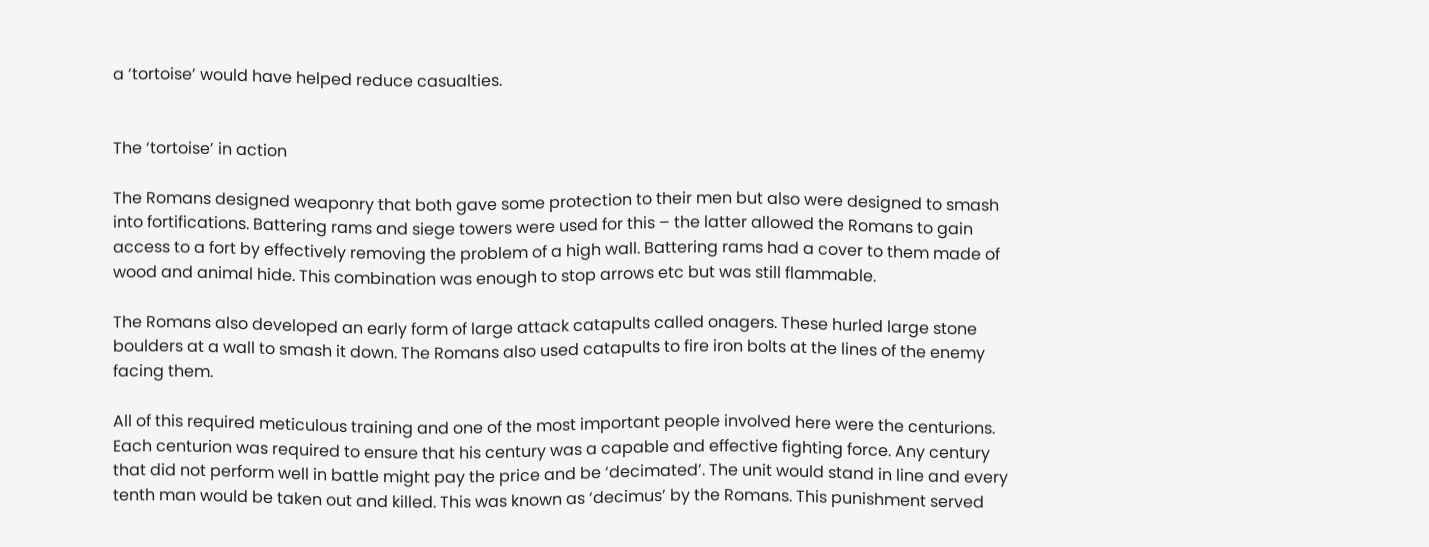a ‘tortoise’ would have helped reduce casualties.


The ‘tortoise’ in action

The Romans designed weaponry that both gave some protection to their men but also were designed to smash into fortifications. Battering rams and siege towers were used for this – the latter allowed the Romans to gain access to a fort by effectively removing the problem of a high wall. Battering rams had a cover to them made of wood and animal hide. This combination was enough to stop arrows etc but was still flammable.

The Romans also developed an early form of large attack catapults called onagers. These hurled large stone boulders at a wall to smash it down. The Romans also used catapults to fire iron bolts at the lines of the enemy facing them.

All of this required meticulous training and one of the most important people involved here were the centurions. Each centurion was required to ensure that his century was a capable and effective fighting force. Any century that did not perform well in battle might pay the price and be ‘decimated’. The unit would stand in line and every tenth man would be taken out and killed. This was known as ‘decimus’ by the Romans. This punishment served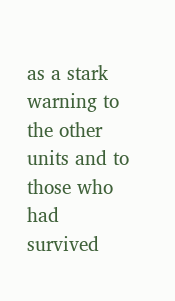as a stark warning to the other units and to those who had survived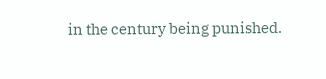in the century being punished.